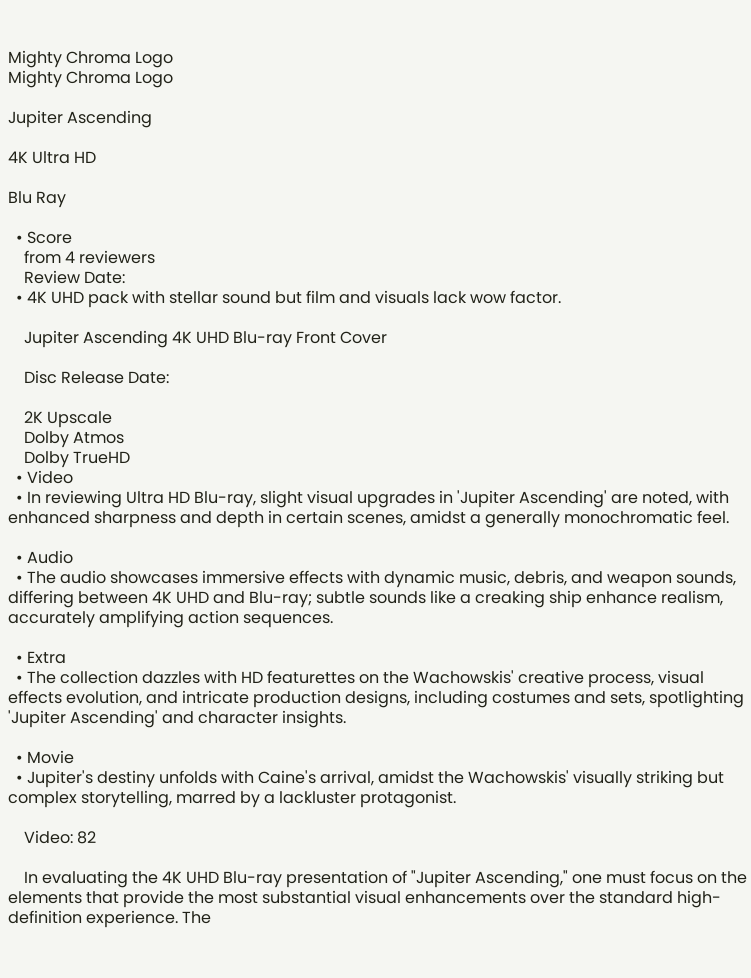Mighty Chroma Logo
Mighty Chroma Logo

Jupiter Ascending

4K Ultra HD

Blu Ray

  • Score
    from 4 reviewers
    Review Date:
  • 4K UHD pack with stellar sound but film and visuals lack wow factor.

    Jupiter Ascending 4K UHD Blu-ray Front Cover

    Disc Release Date:

    2K Upscale
    Dolby Atmos
    Dolby TrueHD
  • Video
  • In reviewing Ultra HD Blu-ray, slight visual upgrades in 'Jupiter Ascending' are noted, with enhanced sharpness and depth in certain scenes, amidst a generally monochromatic feel.

  • Audio
  • The audio showcases immersive effects with dynamic music, debris, and weapon sounds, differing between 4K UHD and Blu-ray; subtle sounds like a creaking ship enhance realism, accurately amplifying action sequences.

  • Extra
  • The collection dazzles with HD featurettes on the Wachowskis' creative process, visual effects evolution, and intricate production designs, including costumes and sets, spotlighting 'Jupiter Ascending' and character insights.

  • Movie
  • Jupiter's destiny unfolds with Caine's arrival, amidst the Wachowskis' visually striking but complex storytelling, marred by a lackluster protagonist.

    Video: 82

    In evaluating the 4K UHD Blu-ray presentation of "Jupiter Ascending," one must focus on the elements that provide the most substantial visual enhancements over the standard high-definition experience. The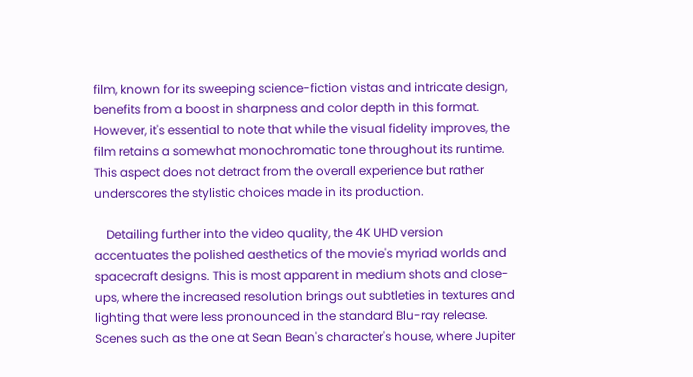film, known for its sweeping science-fiction vistas and intricate design, benefits from a boost in sharpness and color depth in this format. However, it's essential to note that while the visual fidelity improves, the film retains a somewhat monochromatic tone throughout its runtime. This aspect does not detract from the overall experience but rather underscores the stylistic choices made in its production.

    Detailing further into the video quality, the 4K UHD version accentuates the polished aesthetics of the movie's myriad worlds and spacecraft designs. This is most apparent in medium shots and close-ups, where the increased resolution brings out subtleties in textures and lighting that were less pronounced in the standard Blu-ray release. Scenes such as the one at Sean Bean's character's house, where Jupiter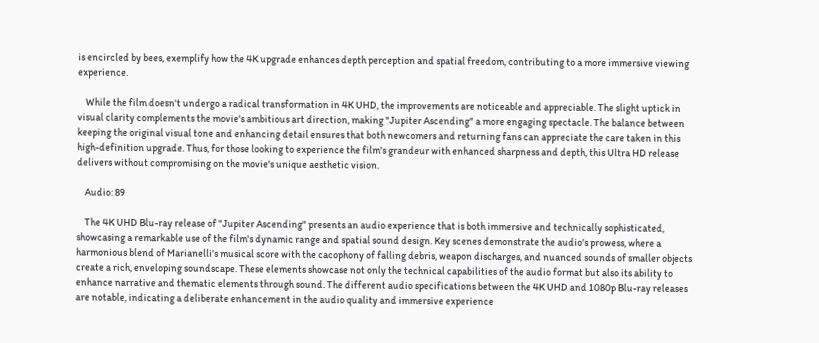is encircled by bees, exemplify how the 4K upgrade enhances depth perception and spatial freedom, contributing to a more immersive viewing experience.

    While the film doesn't undergo a radical transformation in 4K UHD, the improvements are noticeable and appreciable. The slight uptick in visual clarity complements the movie's ambitious art direction, making "Jupiter Ascending" a more engaging spectacle. The balance between keeping the original visual tone and enhancing detail ensures that both newcomers and returning fans can appreciate the care taken in this high-definition upgrade. Thus, for those looking to experience the film's grandeur with enhanced sharpness and depth, this Ultra HD release delivers without compromising on the movie's unique aesthetic vision.

    Audio: 89

    The 4K UHD Blu-ray release of "Jupiter Ascending" presents an audio experience that is both immersive and technically sophisticated, showcasing a remarkable use of the film's dynamic range and spatial sound design. Key scenes demonstrate the audio's prowess, where a harmonious blend of Marianelli's musical score with the cacophony of falling debris, weapon discharges, and nuanced sounds of smaller objects create a rich, enveloping soundscape. These elements showcase not only the technical capabilities of the audio format but also its ability to enhance narrative and thematic elements through sound. The different audio specifications between the 4K UHD and 1080p Blu-ray releases are notable, indicating a deliberate enhancement in the audio quality and immersive experience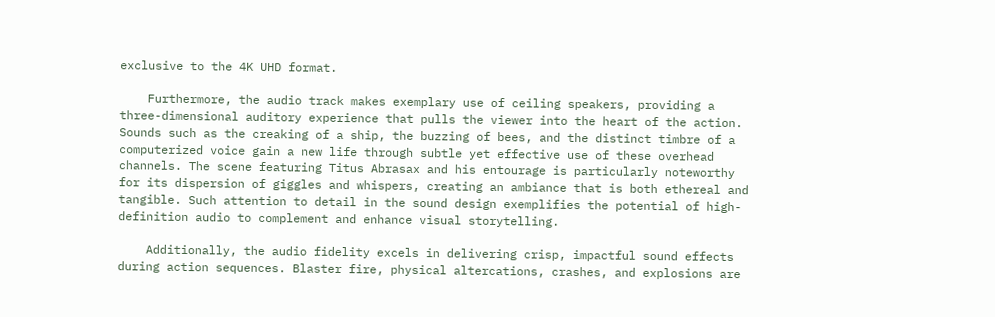exclusive to the 4K UHD format.

    Furthermore, the audio track makes exemplary use of ceiling speakers, providing a three-dimensional auditory experience that pulls the viewer into the heart of the action. Sounds such as the creaking of a ship, the buzzing of bees, and the distinct timbre of a computerized voice gain a new life through subtle yet effective use of these overhead channels. The scene featuring Titus Abrasax and his entourage is particularly noteworthy for its dispersion of giggles and whispers, creating an ambiance that is both ethereal and tangible. Such attention to detail in the sound design exemplifies the potential of high-definition audio to complement and enhance visual storytelling.

    Additionally, the audio fidelity excels in delivering crisp, impactful sound effects during action sequences. Blaster fire, physical altercations, crashes, and explosions are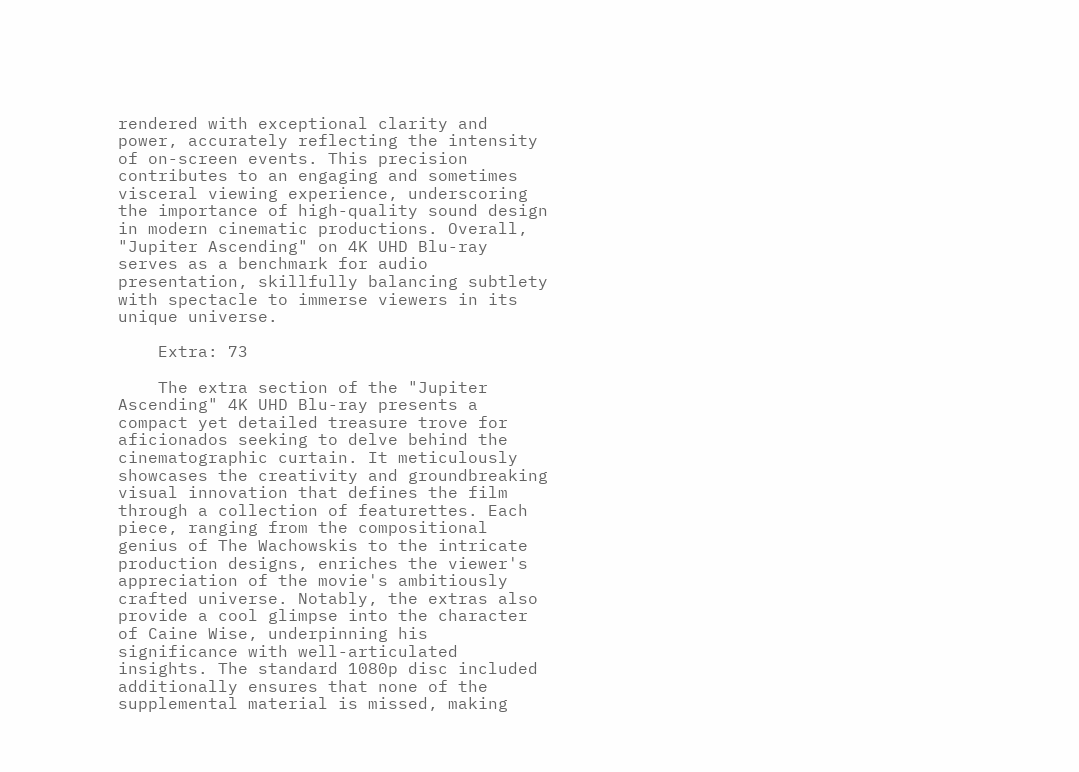rendered with exceptional clarity and power, accurately reflecting the intensity of on-screen events. This precision contributes to an engaging and sometimes visceral viewing experience, underscoring the importance of high-quality sound design in modern cinematic productions. Overall, "Jupiter Ascending" on 4K UHD Blu-ray serves as a benchmark for audio presentation, skillfully balancing subtlety with spectacle to immerse viewers in its unique universe.

    Extra: 73

    The extra section of the "Jupiter Ascending" 4K UHD Blu-ray presents a compact yet detailed treasure trove for aficionados seeking to delve behind the cinematographic curtain. It meticulously showcases the creativity and groundbreaking visual innovation that defines the film through a collection of featurettes. Each piece, ranging from the compositional genius of The Wachowskis to the intricate production designs, enriches the viewer's appreciation of the movie's ambitiously crafted universe. Notably, the extras also provide a cool glimpse into the character of Caine Wise, underpinning his significance with well-articulated insights. The standard 1080p disc included additionally ensures that none of the supplemental material is missed, making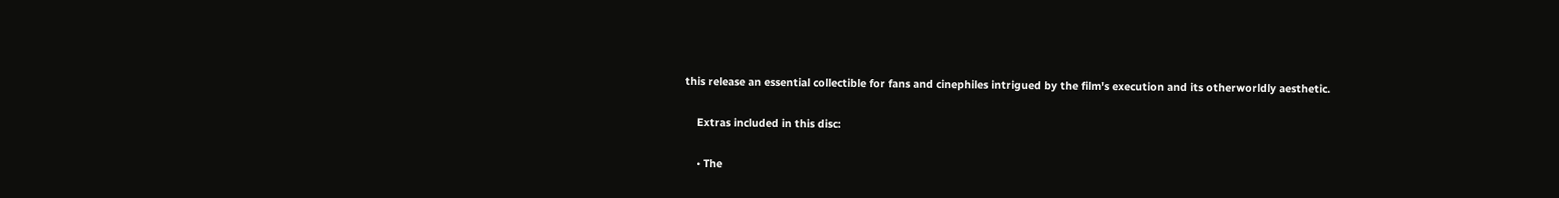this release an essential collectible for fans and cinephiles intrigued by the film's execution and its otherworldly aesthetic.

    Extras included in this disc:

    • The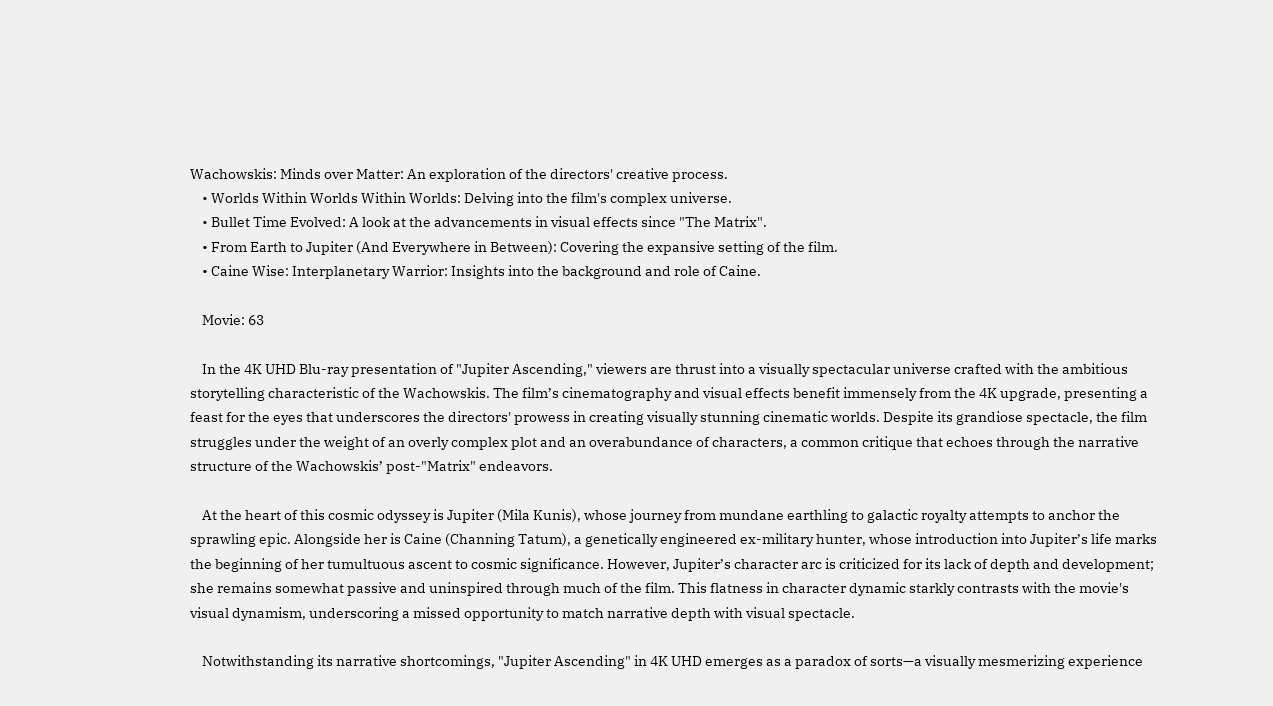Wachowskis: Minds over Matter: An exploration of the directors' creative process.
    • Worlds Within Worlds Within Worlds: Delving into the film's complex universe.
    • Bullet Time Evolved: A look at the advancements in visual effects since "The Matrix".
    • From Earth to Jupiter (And Everywhere in Between): Covering the expansive setting of the film.
    • Caine Wise: Interplanetary Warrior: Insights into the background and role of Caine.

    Movie: 63

    In the 4K UHD Blu-ray presentation of "Jupiter Ascending," viewers are thrust into a visually spectacular universe crafted with the ambitious storytelling characteristic of the Wachowskis. The film’s cinematography and visual effects benefit immensely from the 4K upgrade, presenting a feast for the eyes that underscores the directors' prowess in creating visually stunning cinematic worlds. Despite its grandiose spectacle, the film struggles under the weight of an overly complex plot and an overabundance of characters, a common critique that echoes through the narrative structure of the Wachowskis’ post-"Matrix" endeavors.

    At the heart of this cosmic odyssey is Jupiter (Mila Kunis), whose journey from mundane earthling to galactic royalty attempts to anchor the sprawling epic. Alongside her is Caine (Channing Tatum), a genetically engineered ex-military hunter, whose introduction into Jupiter’s life marks the beginning of her tumultuous ascent to cosmic significance. However, Jupiter’s character arc is criticized for its lack of depth and development; she remains somewhat passive and uninspired through much of the film. This flatness in character dynamic starkly contrasts with the movie's visual dynamism, underscoring a missed opportunity to match narrative depth with visual spectacle.

    Notwithstanding its narrative shortcomings, "Jupiter Ascending" in 4K UHD emerges as a paradox of sorts—a visually mesmerizing experience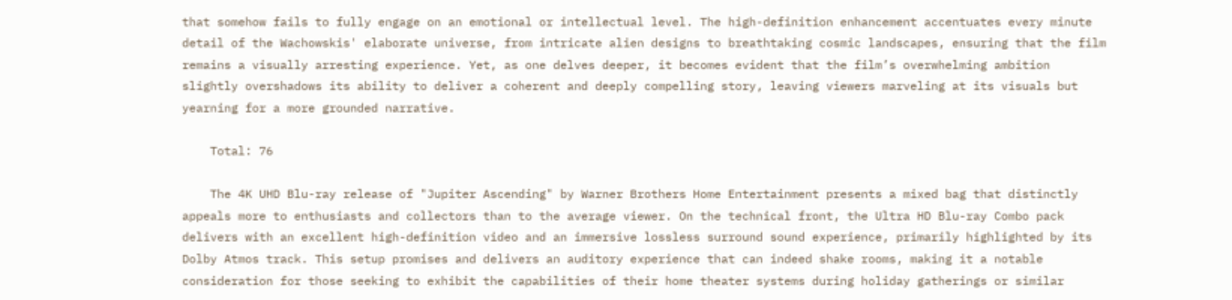that somehow fails to fully engage on an emotional or intellectual level. The high-definition enhancement accentuates every minute detail of the Wachowskis' elaborate universe, from intricate alien designs to breathtaking cosmic landscapes, ensuring that the film remains a visually arresting experience. Yet, as one delves deeper, it becomes evident that the film’s overwhelming ambition slightly overshadows its ability to deliver a coherent and deeply compelling story, leaving viewers marveling at its visuals but yearning for a more grounded narrative.

    Total: 76

    The 4K UHD Blu-ray release of "Jupiter Ascending" by Warner Brothers Home Entertainment presents a mixed bag that distinctly appeals more to enthusiasts and collectors than to the average viewer. On the technical front, the Ultra HD Blu-ray Combo pack delivers with an excellent high-definition video and an immersive lossless surround sound experience, primarily highlighted by its Dolby Atmos track. This setup promises and delivers an auditory experience that can indeed shake rooms, making it a notable consideration for those seeking to exhibit the capabilities of their home theater systems during holiday gatherings or similar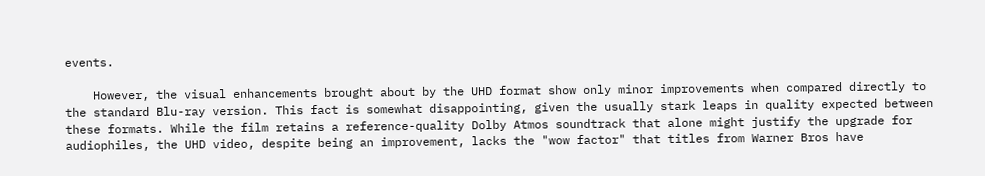events.

    However, the visual enhancements brought about by the UHD format show only minor improvements when compared directly to the standard Blu-ray version. This fact is somewhat disappointing, given the usually stark leaps in quality expected between these formats. While the film retains a reference-quality Dolby Atmos soundtrack that alone might justify the upgrade for audiophiles, the UHD video, despite being an improvement, lacks the "wow factor" that titles from Warner Bros have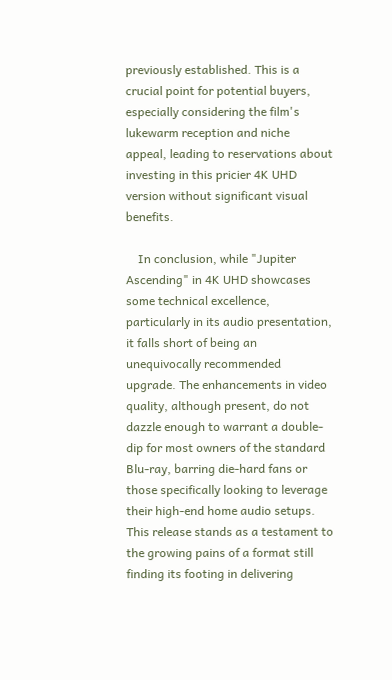previously established. This is a crucial point for potential buyers, especially considering the film's lukewarm reception and niche appeal, leading to reservations about investing in this pricier 4K UHD version without significant visual benefits.

    In conclusion, while "Jupiter Ascending" in 4K UHD showcases some technical excellence, particularly in its audio presentation, it falls short of being an unequivocally recommended upgrade. The enhancements in video quality, although present, do not dazzle enough to warrant a double-dip for most owners of the standard Blu-ray, barring die-hard fans or those specifically looking to leverage their high-end home audio setups. This release stands as a testament to the growing pains of a format still finding its footing in delivering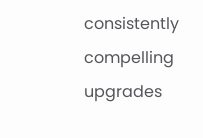consistently compelling upgrades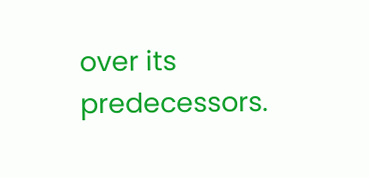over its predecessors.